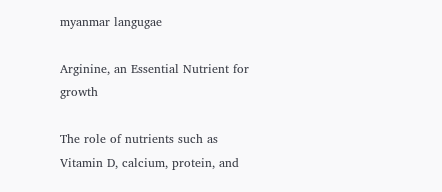myanmar langugae

Arginine, an Essential Nutrient for growth

The role of nutrients such as Vitamin D, calcium, protein, and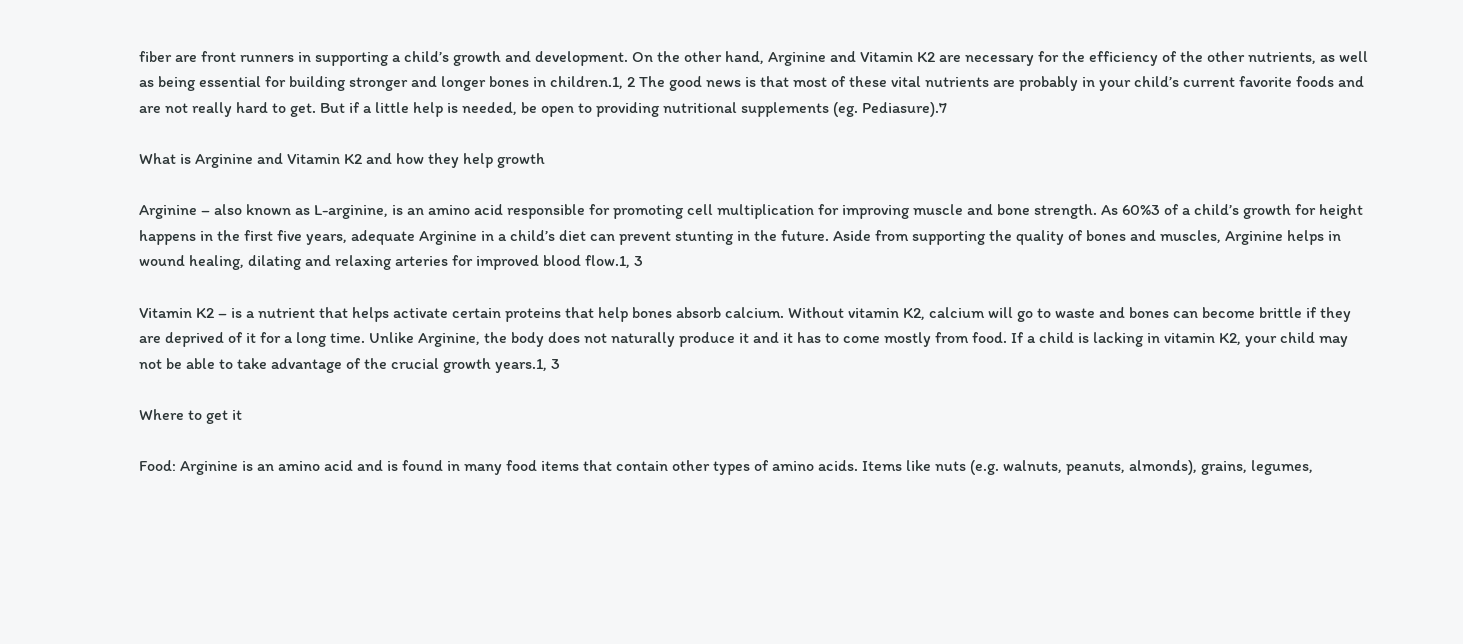fiber are front runners in supporting a child’s growth and development. On the other hand, Arginine and Vitamin K2 are necessary for the efficiency of the other nutrients, as well as being essential for building stronger and longer bones in children.1, 2 The good news is that most of these vital nutrients are probably in your child’s current favorite foods and are not really hard to get. But if a little help is needed, be open to providing nutritional supplements (eg. Pediasure).7

What is Arginine and Vitamin K2 and how they help growth

Arginine – also known as L-arginine, is an amino acid responsible for promoting cell multiplication for improving muscle and bone strength. As 60%3 of a child’s growth for height happens in the first five years, adequate Arginine in a child’s diet can prevent stunting in the future. Aside from supporting the quality of bones and muscles, Arginine helps in wound healing, dilating and relaxing arteries for improved blood flow.1, 3

Vitamin K2 – is a nutrient that helps activate certain proteins that help bones absorb calcium. Without vitamin K2, calcium will go to waste and bones can become brittle if they are deprived of it for a long time. Unlike Arginine, the body does not naturally produce it and it has to come mostly from food. If a child is lacking in vitamin K2, your child may not be able to take advantage of the crucial growth years.1, 3

Where to get it

Food: Arginine is an amino acid and is found in many food items that contain other types of amino acids. Items like nuts (e.g. walnuts, peanuts, almonds), grains, legumes,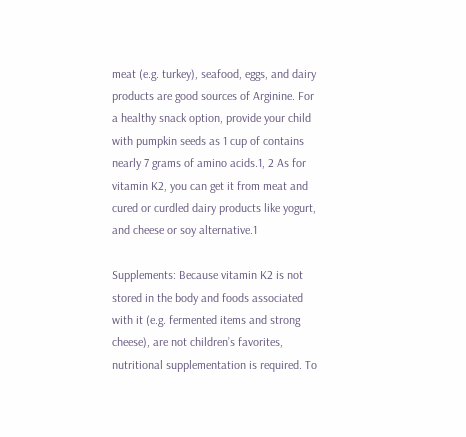meat (e.g. turkey), seafood, eggs, and dairy products are good sources of Arginine. For a healthy snack option, provide your child with pumpkin seeds as 1 cup of contains nearly 7 grams of amino acids.1, 2 As for vitamin K2, you can get it from meat and cured or curdled dairy products like yogurt, and cheese or soy alternative.1

Supplements: Because vitamin K2 is not stored in the body and foods associated with it (e.g. fermented items and strong cheese), are not children’s favorites, nutritional supplementation is required. To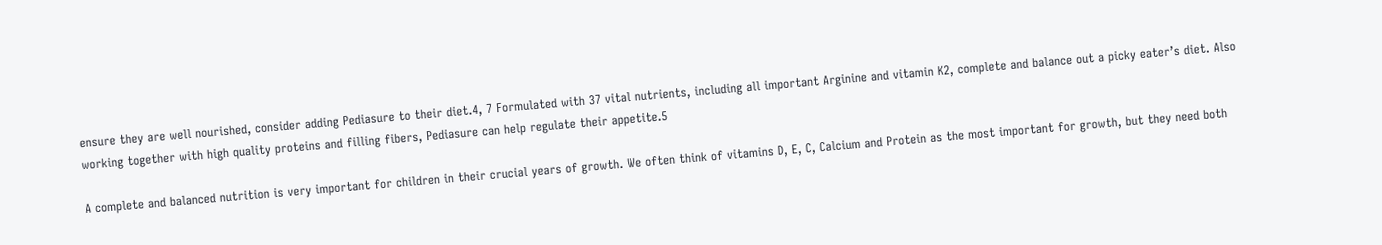ensure they are well nourished, consider adding Pediasure to their diet.4, 7 Formulated with 37 vital nutrients, including all important Arginine and vitamin K2, complete and balance out a picky eater’s diet. Also working together with high quality proteins and filling fibers, Pediasure can help regulate their appetite.5

A complete and balanced nutrition is very important for children in their crucial years of growth. We often think of vitamins D, E, C, Calcium and Protein as the most important for growth, but they need both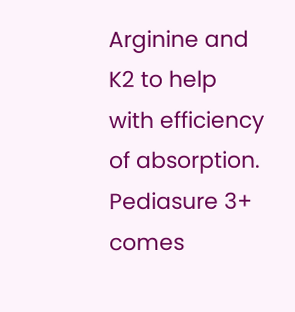Arginine and K2 to help with efficiency of absorption. Pediasure 3+ comes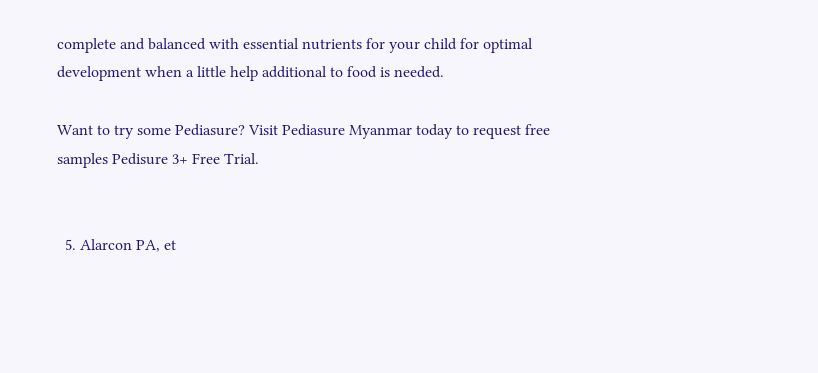complete and balanced with essential nutrients for your child for optimal development when a little help additional to food is needed.

Want to try some Pediasure? Visit Pediasure Myanmar today to request free samples Pedisure 3+ Free Trial.


  5. Alarcon PA, et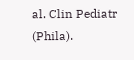al. Clin Pediatr (Phila).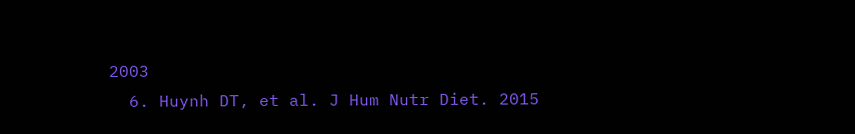2003
  6. Huynh DT, et al. J Hum Nutr Diet. 2015